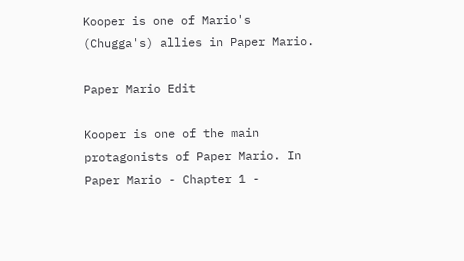Kooper is one of Mario's (Chugga's) allies in Paper Mario.

Paper Mario Edit

Kooper is one of the main protagonists of Paper Mario. In Paper Mario - Chapter 1 -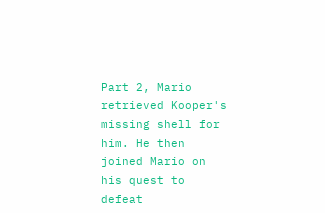Part 2, Mario retrieved Kooper's missing shell for him. He then joined Mario on his quest to defeat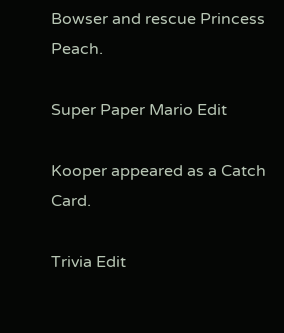Bowser and rescue Princess Peach.

Super Paper Mario Edit

Kooper appeared as a Catch Card.

Trivia Edit